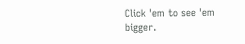Click 'em to see 'em bigger.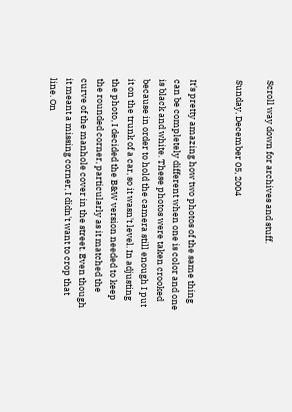Scroll way down for archives and stuff.

Sunday, December 05, 2004


It's pretty amazing how two photos of the same thing can be completely different when one is color and one is black and white. These photos were taken crooked because in order to hold the camera still enough I put it on the trunk of a car, so it wasn't level. In adjusting the photo, I decided the B&W version needed to keep the rounded corner, particularly as it matched the curve of the manhole cover in the street. Even though it meant a missing corner, I didn't want to crop that line. On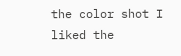the color shot I liked the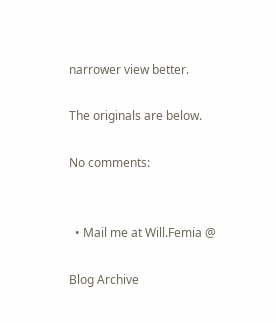narrower view better.

The originals are below.

No comments:


  • Mail me at Will.Femia @

Blog Archive